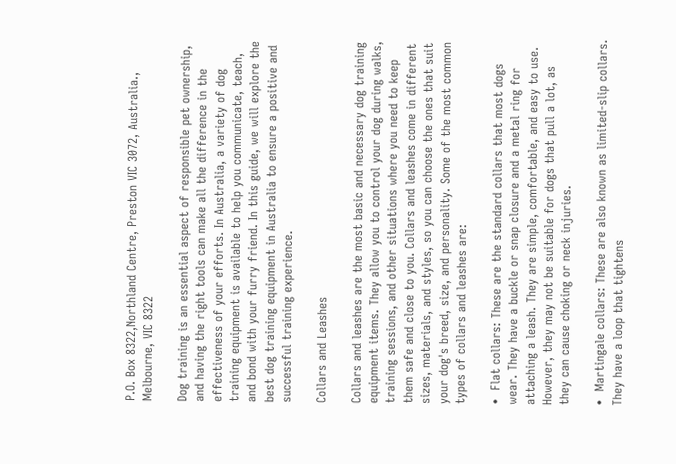P.O. Box 8322,Northland Centre, Preston VIC 3072, Australia., Melbourne, VIC 8322

Dog training is an essential aspect of responsible pet ownership, and having the right tools can make all the difference in the effectiveness of your efforts. In Australia, a variety of dog training equipment is available to help you communicate, teach, and bond with your furry friend. In this guide, we will explore the best dog training equipment in Australia to ensure a positive and successful training experience.

Collars and Leashes

Collars and leashes are the most basic and necessary dog training equipment items. They allow you to control your dog during walks, training sessions, and other situations where you need to keep them safe and close to you. Collars and leashes come in different sizes, materials, and styles, so you can choose the ones that suit your dog's breed, size, and personality. Some of the most common types of collars and leashes are:

•  Flat collars: These are the standard collars that most dogs wear. They have a buckle or snap closure and a metal ring for attaching a leash. They are simple, comfortable, and easy to use. However, they may not be suitable for dogs that pull a lot, as they can cause choking or neck injuries.

•  Martingale collars: These are also known as limited-slip collars. They have a loop that tightens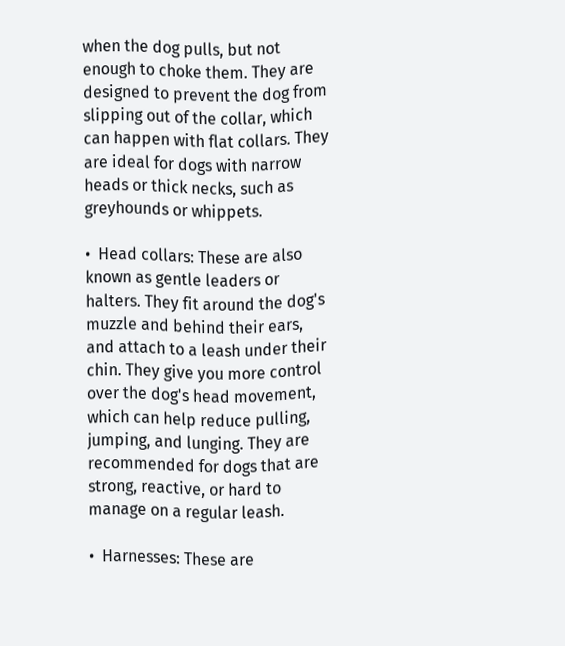when the dog pulls, but not enough to choke them. They are designed to prevent the dog from slipping out of the collar, which can happen with flat collars. They are ideal for dogs with narrow heads or thick necks, such as greyhounds or whippets.

•  Head collars: These are also known as gentle leaders or halters. They fit around the dog's muzzle and behind their ears, and attach to a leash under their chin. They give you more control over the dog's head movement, which can help reduce pulling, jumping, and lunging. They are recommended for dogs that are strong, reactive, or hard to manage on a regular leash.

•  Harnesses: These are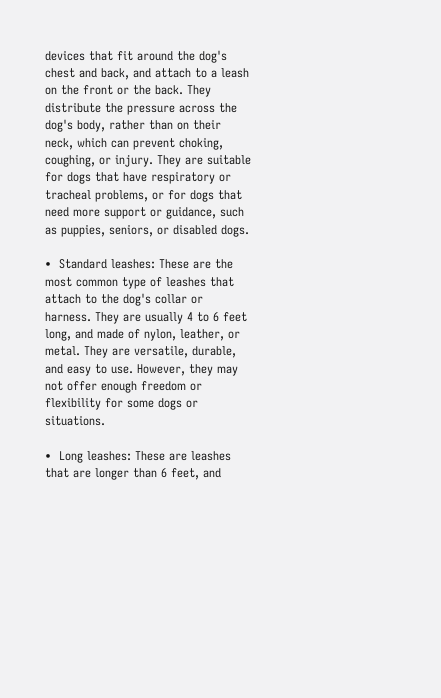devices that fit around the dog's chest and back, and attach to a leash on the front or the back. They distribute the pressure across the dog's body, rather than on their neck, which can prevent choking, coughing, or injury. They are suitable for dogs that have respiratory or tracheal problems, or for dogs that need more support or guidance, such as puppies, seniors, or disabled dogs.

•  Standard leashes: These are the most common type of leashes that attach to the dog's collar or harness. They are usually 4 to 6 feet long, and made of nylon, leather, or metal. They are versatile, durable, and easy to use. However, they may not offer enough freedom or flexibility for some dogs or situations.

•  Long leashes: These are leashes that are longer than 6 feet, and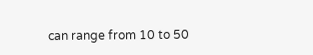can range from 10 to 50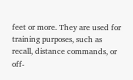feet or more. They are used for training purposes, such as recall, distance commands, or off-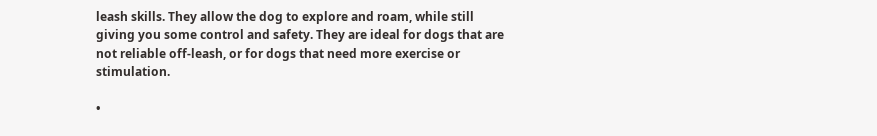leash skills. They allow the dog to explore and roam, while still giving you some control and safety. They are ideal for dogs that are not reliable off-leash, or for dogs that need more exercise or stimulation.

•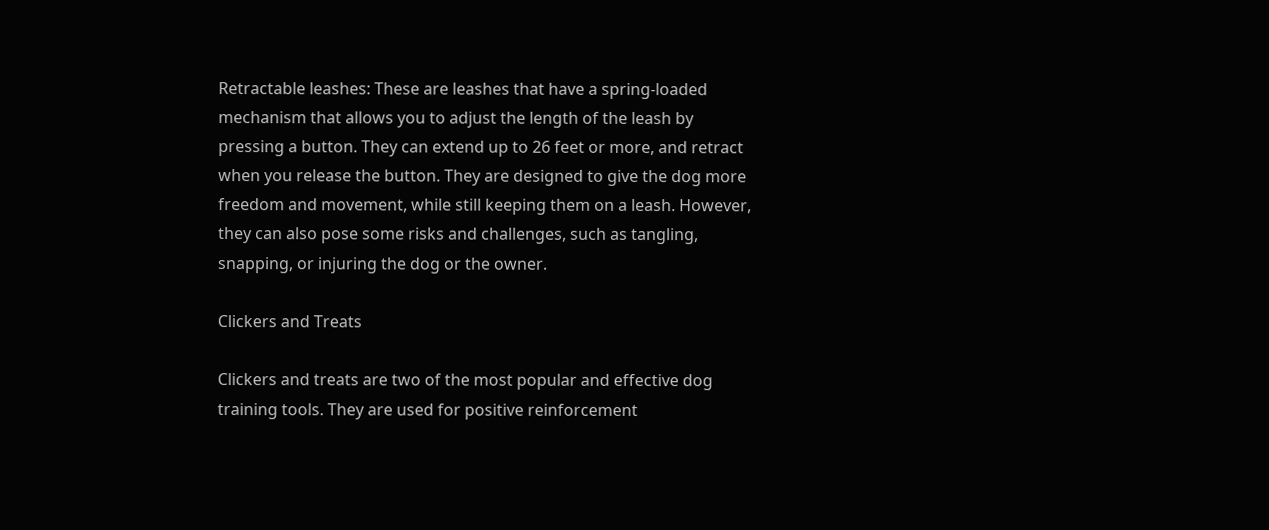Retractable leashes: These are leashes that have a spring-loaded mechanism that allows you to adjust the length of the leash by pressing a button. They can extend up to 26 feet or more, and retract when you release the button. They are designed to give the dog more freedom and movement, while still keeping them on a leash. However, they can also pose some risks and challenges, such as tangling, snapping, or injuring the dog or the owner.

Clickers and Treats

Clickers and treats are two of the most popular and effective dog training tools. They are used for positive reinforcement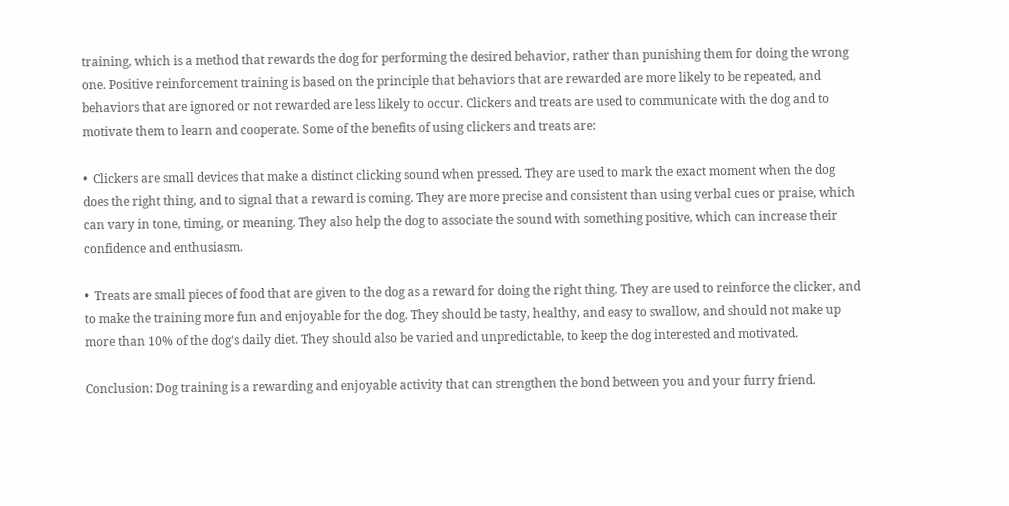training, which is a method that rewards the dog for performing the desired behavior, rather than punishing them for doing the wrong one. Positive reinforcement training is based on the principle that behaviors that are rewarded are more likely to be repeated, and behaviors that are ignored or not rewarded are less likely to occur. Clickers and treats are used to communicate with the dog and to motivate them to learn and cooperate. Some of the benefits of using clickers and treats are:

•  Clickers are small devices that make a distinct clicking sound when pressed. They are used to mark the exact moment when the dog does the right thing, and to signal that a reward is coming. They are more precise and consistent than using verbal cues or praise, which can vary in tone, timing, or meaning. They also help the dog to associate the sound with something positive, which can increase their confidence and enthusiasm.

•  Treats are small pieces of food that are given to the dog as a reward for doing the right thing. They are used to reinforce the clicker, and to make the training more fun and enjoyable for the dog. They should be tasty, healthy, and easy to swallow, and should not make up more than 10% of the dog's daily diet. They should also be varied and unpredictable, to keep the dog interested and motivated.

Conclusion: Dog training is a rewarding and enjoyable activity that can strengthen the bond between you and your furry friend.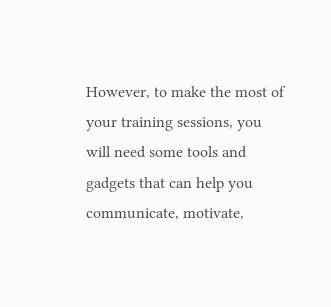However, to make the most of your training sessions, you will need some tools and gadgets that can help you communicate, motivate,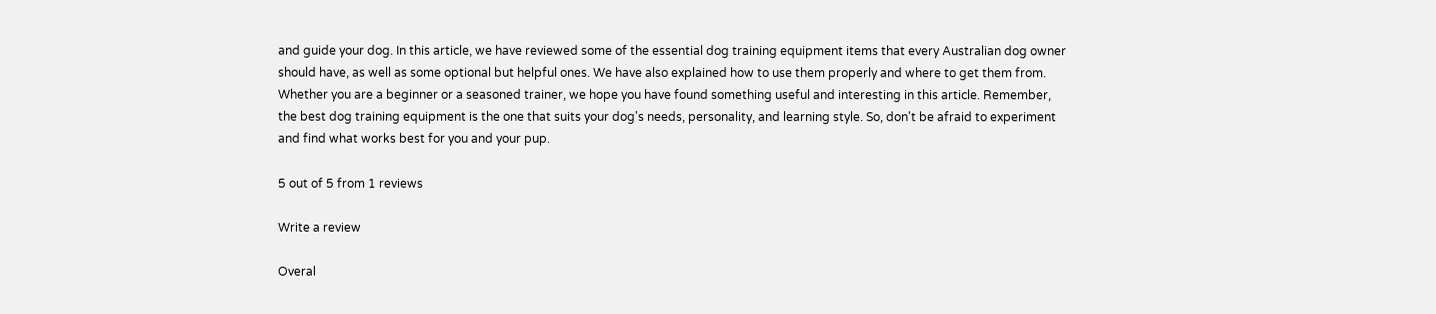and guide your dog. In this article, we have reviewed some of the essential dog training equipment items that every Australian dog owner should have, as well as some optional but helpful ones. We have also explained how to use them properly and where to get them from. Whether you are a beginner or a seasoned trainer, we hope you have found something useful and interesting in this article. Remember, the best dog training equipment is the one that suits your dog's needs, personality, and learning style. So, don't be afraid to experiment and find what works best for you and your pup.

5 out of 5 from 1 reviews

Write a review

Overal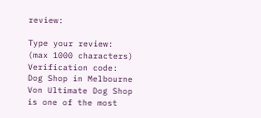review:

Type your review:
(max 1000 characters)
Verification code:
Dog Shop in Melbourne
Von Ultimate Dog Shop is one of the most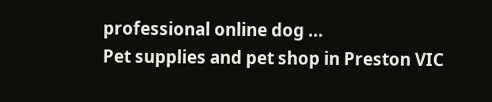professional online dog ...
Pet supplies and pet shop in Preston VIC